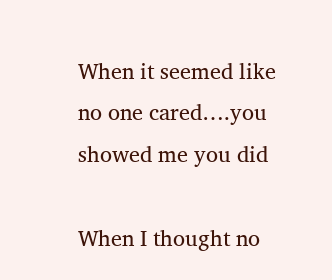When it seemed like no one cared….you showed me you did

When I thought no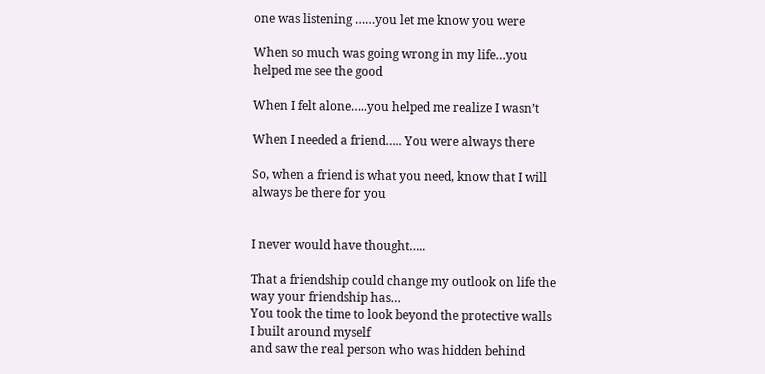one was listening ……you let me know you were

When so much was going wrong in my life…you helped me see the good

When I felt alone…..you helped me realize I wasn’t

When I needed a friend….. You were always there

So, when a friend is what you need, know that I will always be there for you


I never would have thought…..

That a friendship could change my outlook on life the way your friendship has…
You took the time to look beyond the protective walls I built around myself
and saw the real person who was hidden behind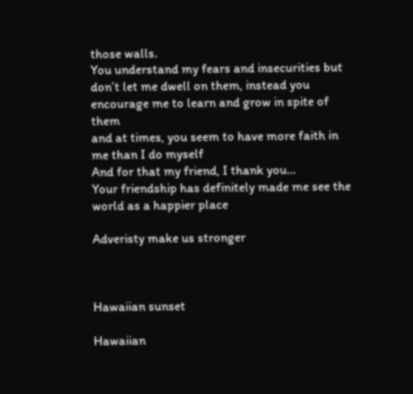those walls.
You understand my fears and insecurities but don’t let me dwell on them, instead you encourage me to learn and grow in spite of them
and at times, you seem to have more faith in me than I do myself
And for that my friend, I thank you…
Your friendship has definitely made me see the world as a happier place

Adveristy make us stronger



Hawaiian sunset

Hawaiian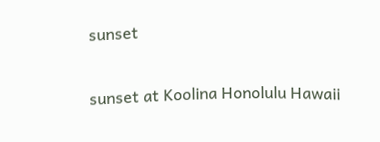sunset

sunset at Koolina Honolulu Hawaii